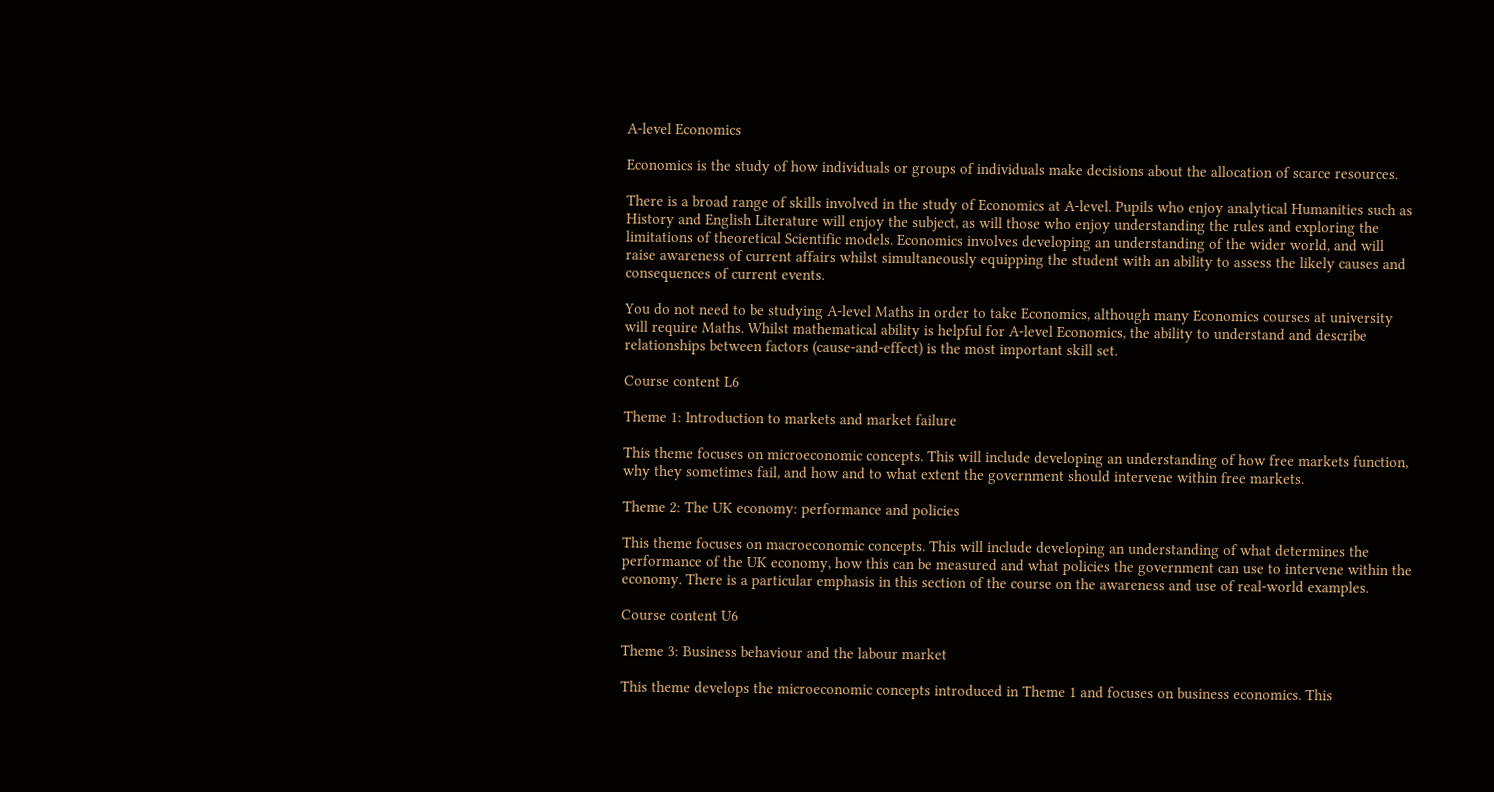A-level Economics

Economics is the study of how individuals or groups of individuals make decisions about the allocation of scarce resources.

There is a broad range of skills involved in the study of Economics at A-level. Pupils who enjoy analytical Humanities such as History and English Literature will enjoy the subject, as will those who enjoy understanding the rules and exploring the limitations of theoretical Scientific models. Economics involves developing an understanding of the wider world, and will raise awareness of current affairs whilst simultaneously equipping the student with an ability to assess the likely causes and consequences of current events.

You do not need to be studying A-level Maths in order to take Economics, although many Economics courses at university will require Maths. Whilst mathematical ability is helpful for A-level Economics, the ability to understand and describe relationships between factors (cause-and-effect) is the most important skill set.

Course content L6

Theme 1: Introduction to markets and market failure

This theme focuses on microeconomic concepts. This will include developing an understanding of how free markets function, why they sometimes fail, and how and to what extent the government should intervene within free markets.

Theme 2: The UK economy: performance and policies

This theme focuses on macroeconomic concepts. This will include developing an understanding of what determines the performance of the UK economy, how this can be measured and what policies the government can use to intervene within the economy. There is a particular emphasis in this section of the course on the awareness and use of real-world examples.

Course content U6

Theme 3: Business behaviour and the labour market

This theme develops the microeconomic concepts introduced in Theme 1 and focuses on business economics. This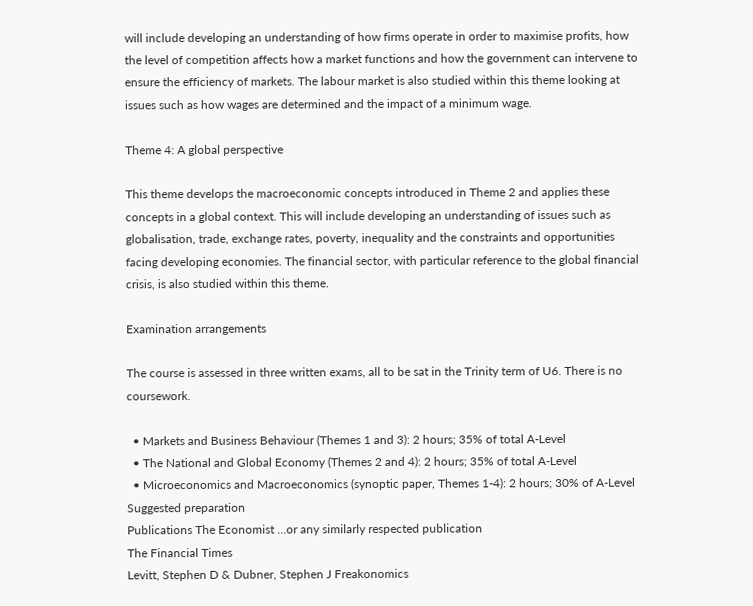will include developing an understanding of how firms operate in order to maximise profits, how the level of competition affects how a market functions and how the government can intervene to ensure the efficiency of markets. The labour market is also studied within this theme looking at issues such as how wages are determined and the impact of a minimum wage.

Theme 4: A global perspective

This theme develops the macroeconomic concepts introduced in Theme 2 and applies these concepts in a global context. This will include developing an understanding of issues such as globalisation, trade, exchange rates, poverty, inequality and the constraints and opportunities facing developing economies. The financial sector, with particular reference to the global financial crisis, is also studied within this theme.

Examination arrangements

The course is assessed in three written exams, all to be sat in the Trinity term of U6. There is no coursework.

  • Markets and Business Behaviour (Themes 1 and 3): 2 hours; 35% of total A-Level
  • The National and Global Economy (Themes 2 and 4): 2 hours; 35% of total A-Level
  • Microeconomics and Macroeconomics (synoptic paper, Themes 1-4): 2 hours; 30% of A-Level
Suggested preparation
Publications The Economist …or any similarly respected publication
The Financial Times
Levitt, Stephen D & Dubner, Stephen J Freakonomics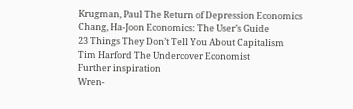Krugman, Paul The Return of Depression Economics
Chang, Ha-Joon Economics: The User’s Guide
23 Things They Don’t Tell You About Capitalism
Tim Harford The Undercover Economist
Further inspiration
Wren-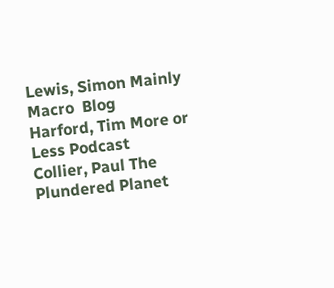Lewis, Simon Mainly Macro  Blog
Harford, Tim More or Less Podcast
Collier, Paul The Plundered Planet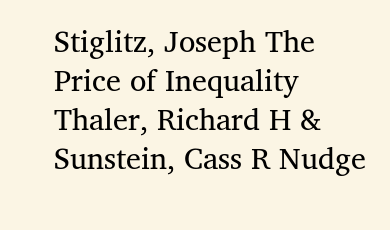Stiglitz, Joseph The Price of Inequality
Thaler, Richard H & Sunstein, Cass R Nudge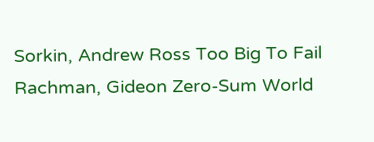Sorkin, Andrew Ross Too Big To Fail
Rachman, Gideon Zero-Sum World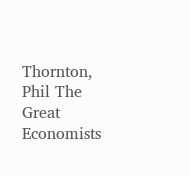Thornton, Phil The Great Economists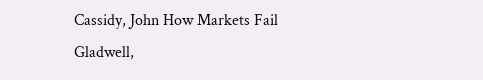Cassidy, John How Markets Fail
Gladwell,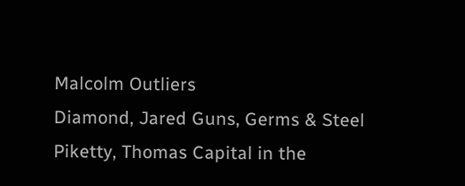Malcolm Outliers
Diamond, Jared Guns, Germs & Steel
Piketty, Thomas Capital in the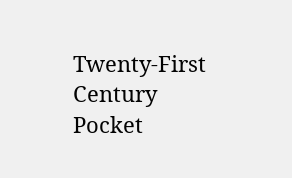Twenty-First Century Pocket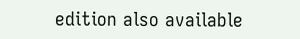edition also available